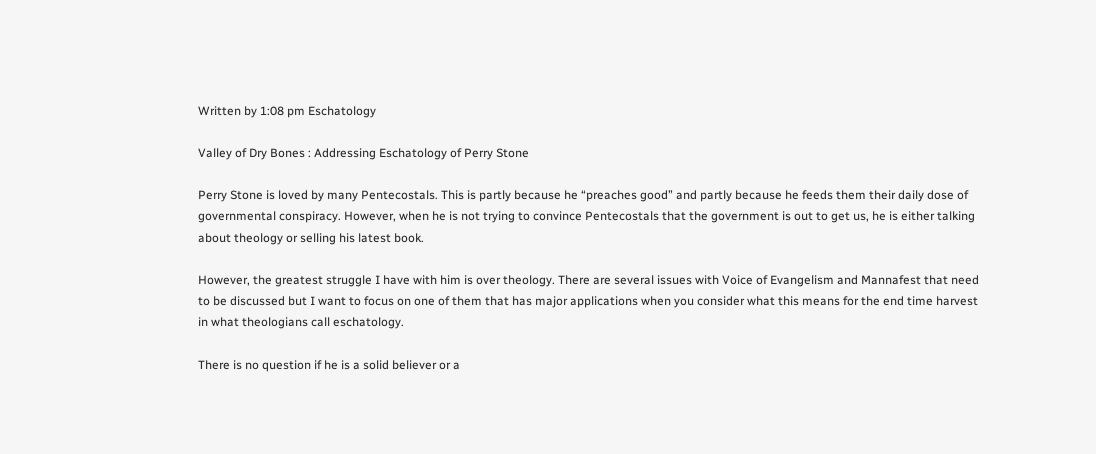Written by 1:08 pm Eschatology

Valley of Dry Bones : Addressing Eschatology of Perry Stone

Perry Stone is loved by many Pentecostals. This is partly because he “preaches good” and partly because he feeds them their daily dose of governmental conspiracy. However, when he is not trying to convince Pentecostals that the government is out to get us, he is either talking about theology or selling his latest book.

However, the greatest struggle I have with him is over theology. There are several issues with Voice of Evangelism and Mannafest that need to be discussed but I want to focus on one of them that has major applications when you consider what this means for the end time harvest in what theologians call eschatology.

There is no question if he is a solid believer or a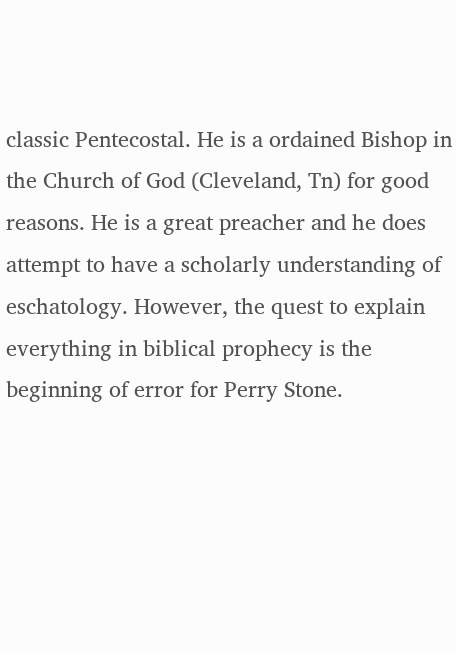classic Pentecostal. He is a ordained Bishop in the Church of God (Cleveland, Tn) for good reasons. He is a great preacher and he does attempt to have a scholarly understanding of eschatology. However, the quest to explain everything in biblical prophecy is the beginning of error for Perry Stone.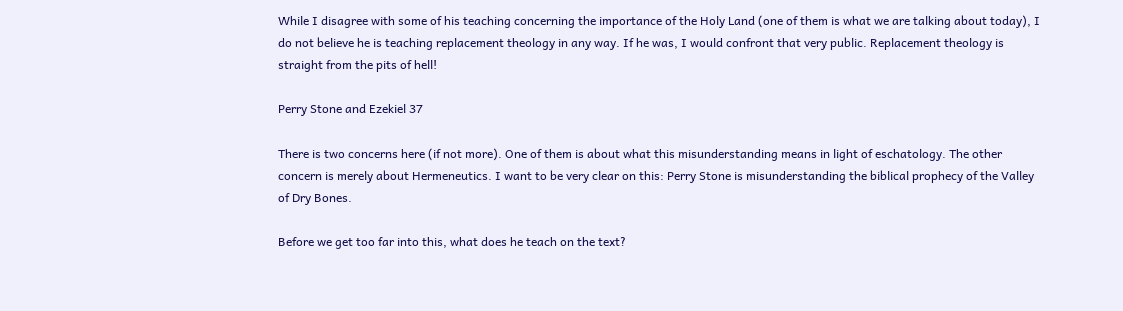While I disagree with some of his teaching concerning the importance of the Holy Land (one of them is what we are talking about today), I do not believe he is teaching replacement theology in any way. If he was, I would confront that very public. Replacement theology is straight from the pits of hell!

Perry Stone and Ezekiel 37

There is two concerns here (if not more). One of them is about what this misunderstanding means in light of eschatology. The other concern is merely about Hermeneutics. I want to be very clear on this: Perry Stone is misunderstanding the biblical prophecy of the Valley of Dry Bones.

Before we get too far into this, what does he teach on the text?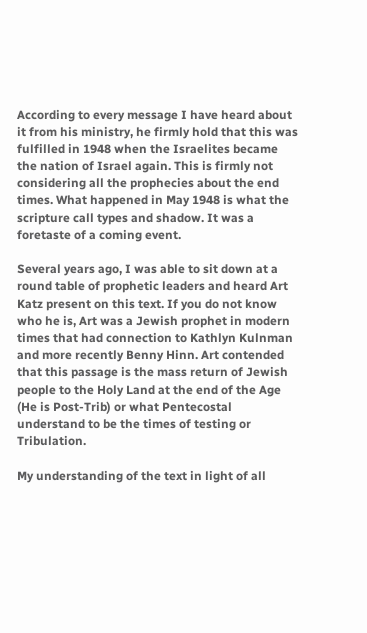According to every message I have heard about it from his ministry, he firmly hold that this was fulfilled in 1948 when the Israelites became the nation of Israel again. This is firmly not considering all the prophecies about the end times. What happened in May 1948 is what the scripture call types and shadow. It was a foretaste of a coming event.

Several years ago, I was able to sit down at a round table of prophetic leaders and heard Art Katz present on this text. If you do not know who he is, Art was a Jewish prophet in modern times that had connection to Kathlyn Kulnman and more recently Benny Hinn. Art contended that this passage is the mass return of Jewish people to the Holy Land at the end of the Age (He is Post-Trib) or what Pentecostal understand to be the times of testing or Tribulation.

My understanding of the text in light of all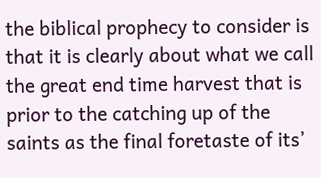the biblical prophecy to consider is that it is clearly about what we call the great end time harvest that is prior to the catching up of the saints as the final foretaste of its’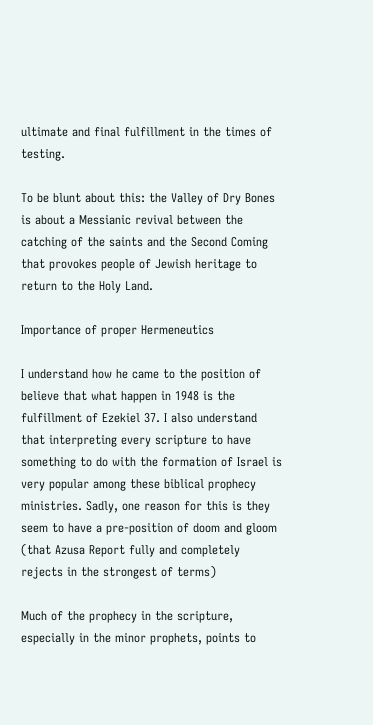ultimate and final fulfillment in the times of testing.

To be blunt about this: the Valley of Dry Bones is about a Messianic revival between the catching of the saints and the Second Coming that provokes people of Jewish heritage to return to the Holy Land.

Importance of proper Hermeneutics

I understand how he came to the position of believe that what happen in 1948 is the fulfillment of Ezekiel 37. I also understand that interpreting every scripture to have something to do with the formation of Israel is very popular among these biblical prophecy ministries. Sadly, one reason for this is they seem to have a pre-position of doom and gloom (that Azusa Report fully and completely rejects in the strongest of terms)

Much of the prophecy in the scripture, especially in the minor prophets, points to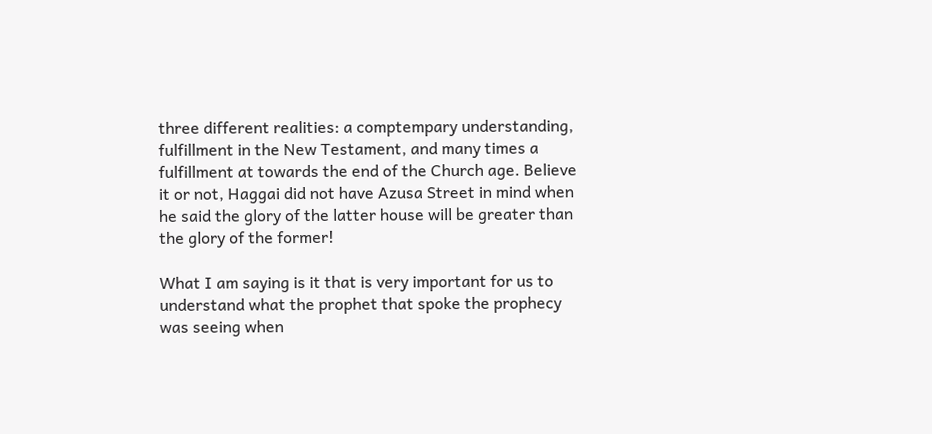three different realities: a comptempary understanding, fulfillment in the New Testament, and many times a fulfillment at towards the end of the Church age. Believe it or not, Haggai did not have Azusa Street in mind when he said the glory of the latter house will be greater than the glory of the former!

What I am saying is it that is very important for us to understand what the prophet that spoke the prophecy was seeing when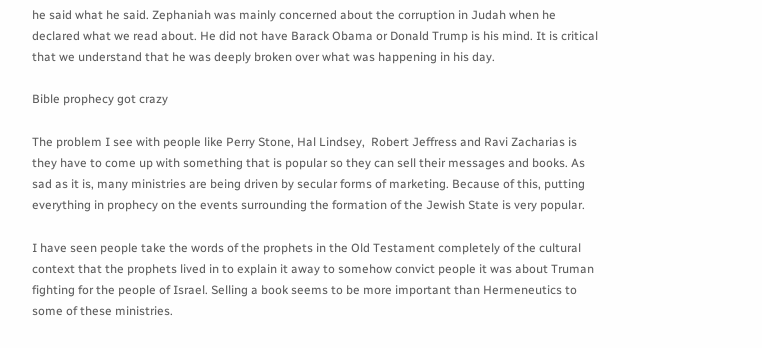he said what he said. Zephaniah was mainly concerned about the corruption in Judah when he declared what we read about. He did not have Barack Obama or Donald Trump is his mind. It is critical that we understand that he was deeply broken over what was happening in his day.

Bible prophecy got crazy

The problem I see with people like Perry Stone, Hal Lindsey,  Robert Jeffress and Ravi Zacharias is they have to come up with something that is popular so they can sell their messages and books. As sad as it is, many ministries are being driven by secular forms of marketing. Because of this, putting everything in prophecy on the events surrounding the formation of the Jewish State is very popular.

I have seen people take the words of the prophets in the Old Testament completely of the cultural context that the prophets lived in to explain it away to somehow convict people it was about Truman fighting for the people of Israel. Selling a book seems to be more important than Hermeneutics to some of these ministries.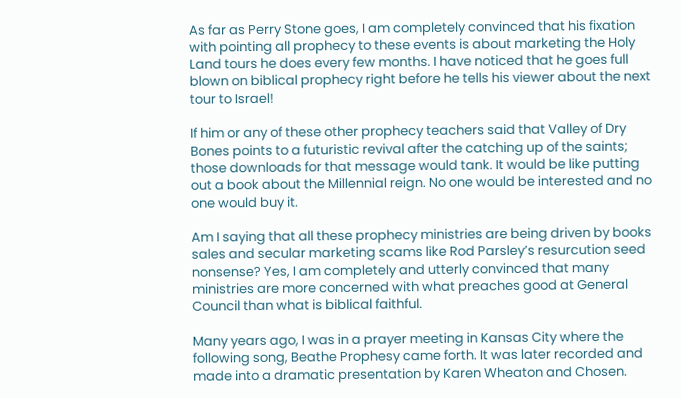As far as Perry Stone goes, I am completely convinced that his fixation with pointing all prophecy to these events is about marketing the Holy Land tours he does every few months. I have noticed that he goes full blown on biblical prophecy right before he tells his viewer about the next tour to Israel!

If him or any of these other prophecy teachers said that Valley of Dry Bones points to a futuristic revival after the catching up of the saints; those downloads for that message would tank. It would be like putting out a book about the Millennial reign. No one would be interested and no one would buy it.

Am I saying that all these prophecy ministries are being driven by books sales and secular marketing scams like Rod Parsley’s resurcution seed nonsense? Yes, I am completely and utterly convinced that many ministries are more concerned with what preaches good at General Council than what is biblical faithful.

Many years ago, I was in a prayer meeting in Kansas City where the following song, Beathe Prophesy came forth. It was later recorded and made into a dramatic presentation by Karen Wheaton and Chosen.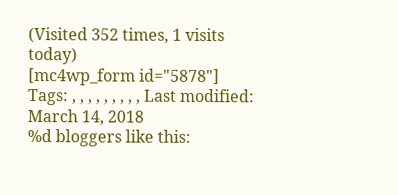(Visited 352 times, 1 visits today)
[mc4wp_form id="5878"]
Tags: , , , , , , , , , Last modified: March 14, 2018
%d bloggers like this: